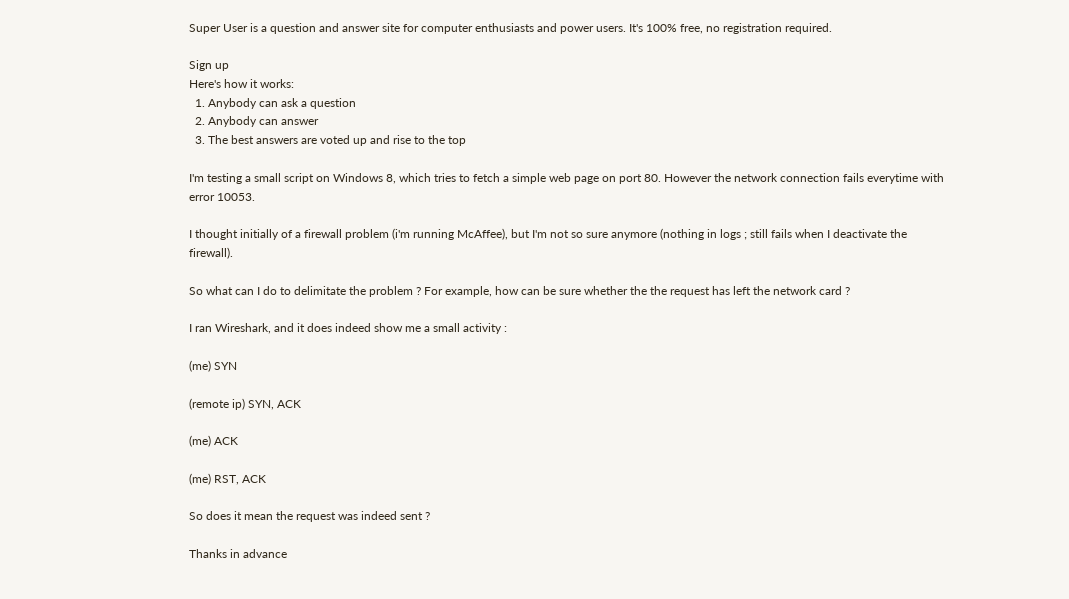Super User is a question and answer site for computer enthusiasts and power users. It's 100% free, no registration required.

Sign up
Here's how it works:
  1. Anybody can ask a question
  2. Anybody can answer
  3. The best answers are voted up and rise to the top

I'm testing a small script on Windows 8, which tries to fetch a simple web page on port 80. However the network connection fails everytime with error 10053.

I thought initially of a firewall problem (i'm running McAffee), but I'm not so sure anymore (nothing in logs ; still fails when I deactivate the firewall).

So what can I do to delimitate the problem ? For example, how can be sure whether the the request has left the network card ?

I ran Wireshark, and it does indeed show me a small activity :

(me) SYN

(remote ip) SYN, ACK

(me) ACK

(me) RST, ACK

So does it mean the request was indeed sent ?

Thanks in advance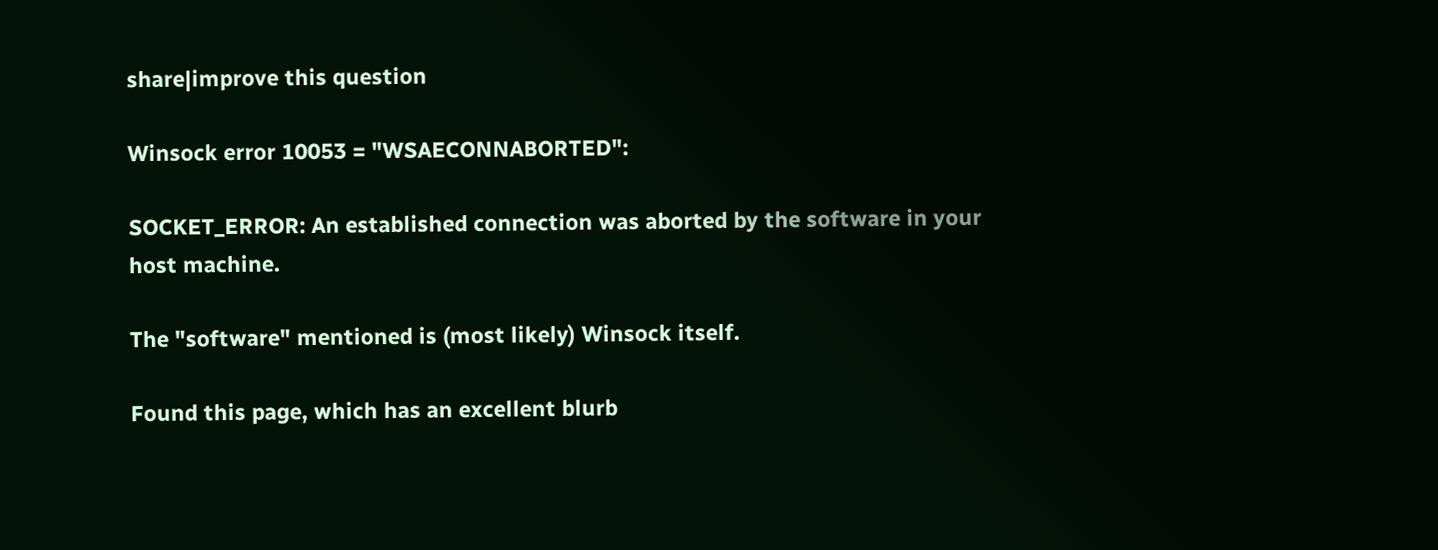share|improve this question

Winsock error 10053 = "WSAECONNABORTED":

SOCKET_ERROR: An established connection was aborted by the software in your host machine.

The "software" mentioned is (most likely) Winsock itself.

Found this page, which has an excellent blurb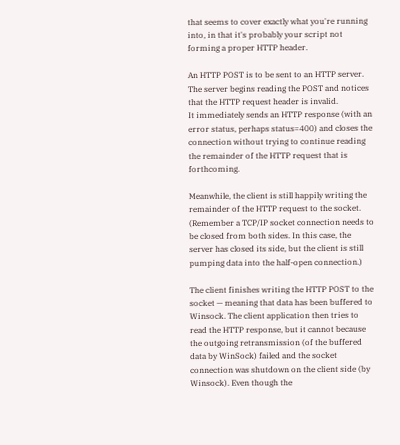that seems to cover exactly what you're running into, in that it's probably your script not forming a proper HTTP header.

An HTTP POST is to be sent to an HTTP server.
The server begins reading the POST and notices that the HTTP request header is invalid.
It immediately sends an HTTP response (with an error status, perhaps status=400) and closes the connection without trying to continue reading the remainder of the HTTP request that is forthcoming.

Meanwhile, the client is still happily writing the remainder of the HTTP request to the socket. (Remember a TCP/IP socket connection needs to be closed from both sides. In this case, the server has closed its side, but the client is still pumping data into the half-open connection.)

The client finishes writing the HTTP POST to the socket — meaning that data has been buffered to Winsock. The client application then tries to read the HTTP response, but it cannot because the outgoing retransmission (of the buffered data by WinSock) failed and the socket connection was shutdown on the client side (by Winsock). Even though the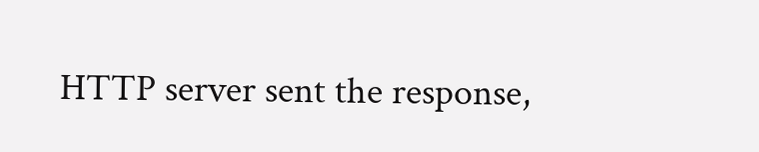HTTP server sent the response,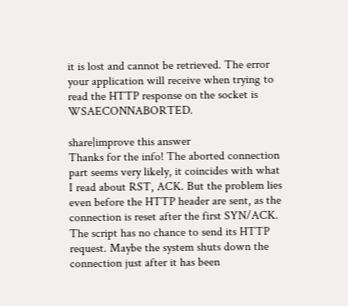it is lost and cannot be retrieved. The error your application will receive when trying to read the HTTP response on the socket is WSAECONNABORTED.

share|improve this answer
Thanks for the info! The aborted connection part seems very likely, it coincides with what I read about RST, ACK. But the problem lies even before the HTTP header are sent, as the connection is reset after the first SYN/ACK. The script has no chance to send its HTTP request. Maybe the system shuts down the connection just after it has been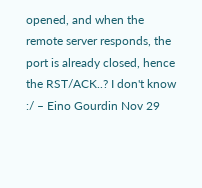opened, and when the remote server responds, the port is already closed, hence the RST/ACK..? I don't know :/ – Eino Gourdin Nov 29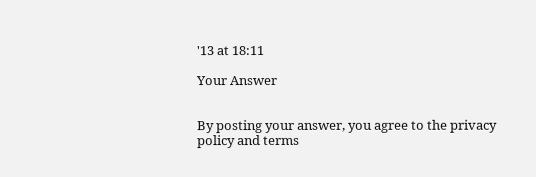'13 at 18:11

Your Answer


By posting your answer, you agree to the privacy policy and terms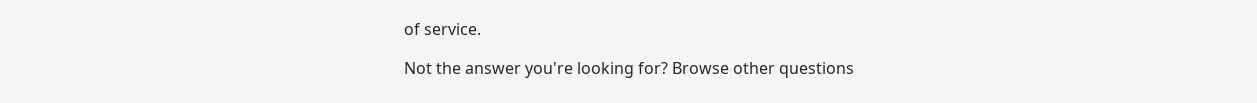of service.

Not the answer you're looking for? Browse other questions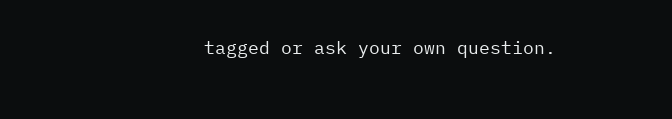tagged or ask your own question.